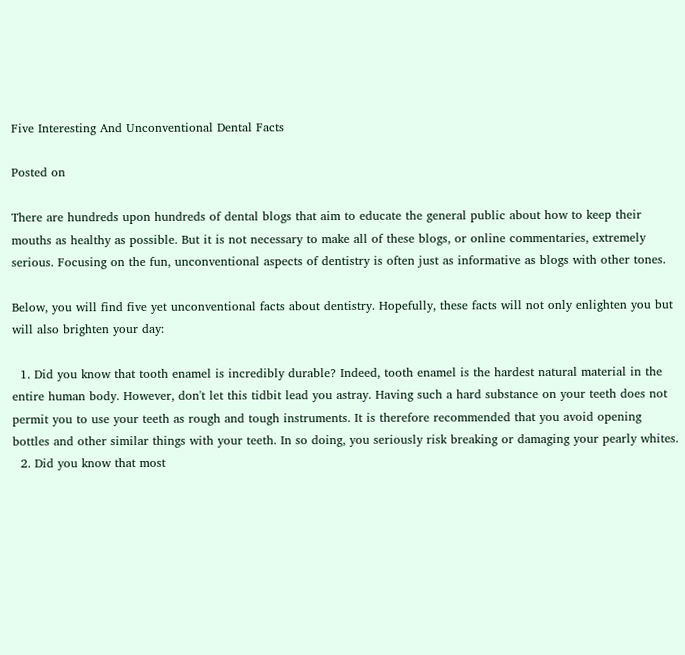Five Interesting And Unconventional Dental Facts

Posted on

There are hundreds upon hundreds of dental blogs that aim to educate the general public about how to keep their mouths as healthy as possible. But it is not necessary to make all of these blogs, or online commentaries, extremely serious. Focusing on the fun, unconventional aspects of dentistry is often just as informative as blogs with other tones.

Below, you will find five yet unconventional facts about dentistry. Hopefully, these facts will not only enlighten you but will also brighten your day:

  1. Did you know that tooth enamel is incredibly durable? Indeed, tooth enamel is the hardest natural material in the entire human body. However, don't let this tidbit lead you astray. Having such a hard substance on your teeth does not permit you to use your teeth as rough and tough instruments. It is therefore recommended that you avoid opening bottles and other similar things with your teeth. In so doing, you seriously risk breaking or damaging your pearly whites.
  2. Did you know that most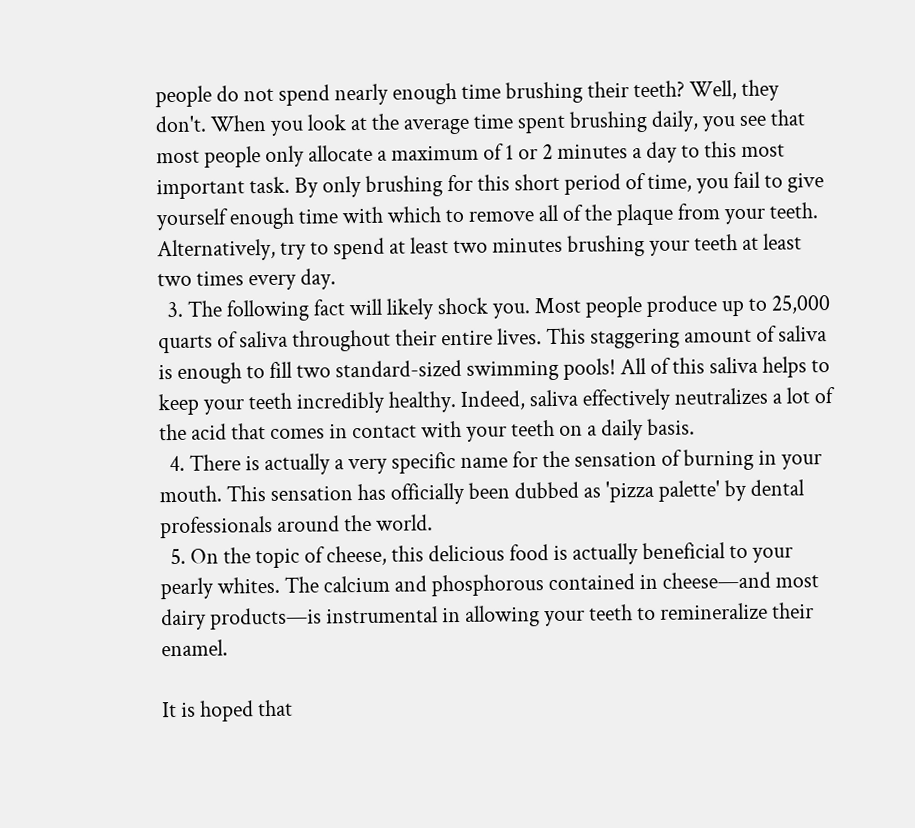people do not spend nearly enough time brushing their teeth? Well, they don't. When you look at the average time spent brushing daily, you see that most people only allocate a maximum of 1 or 2 minutes a day to this most important task. By only brushing for this short period of time, you fail to give yourself enough time with which to remove all of the plaque from your teeth. Alternatively, try to spend at least two minutes brushing your teeth at least two times every day.
  3. The following fact will likely shock you. Most people produce up to 25,000 quarts of saliva throughout their entire lives. This staggering amount of saliva is enough to fill two standard-sized swimming pools! All of this saliva helps to keep your teeth incredibly healthy. Indeed, saliva effectively neutralizes a lot of the acid that comes in contact with your teeth on a daily basis.
  4. There is actually a very specific name for the sensation of burning in your mouth. This sensation has officially been dubbed as 'pizza palette' by dental professionals around the world.
  5. On the topic of cheese, this delicious food is actually beneficial to your pearly whites. The calcium and phosphorous contained in cheese—and most dairy products—is instrumental in allowing your teeth to remineralize their enamel.

It is hoped that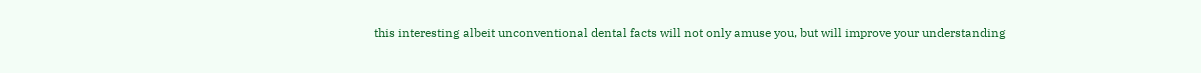this interesting albeit unconventional dental facts will not only amuse you, but will improve your understanding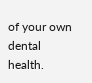of your own dental health.